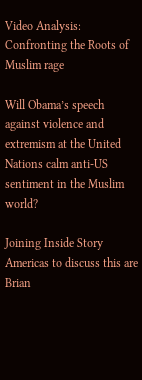Video Analysis: Confronting the Roots of Muslim rage

Will Obama’s speech against violence and extremism at the United Nations calm anti-US sentiment in the Muslim world?

Joining Inside Story Americas to discuss this are Brian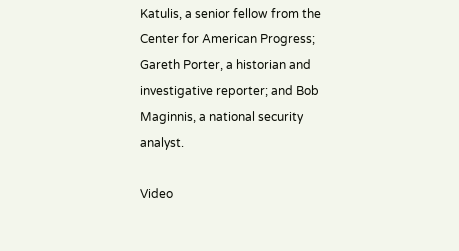Katulis, a senior fellow from the Center for American Progress; Gareth Porter, a historian and investigative reporter; and Bob Maginnis, a national security analyst.

Video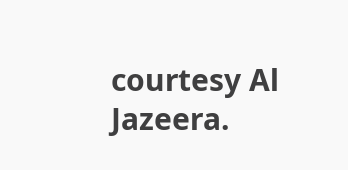courtesy Al Jazeera.